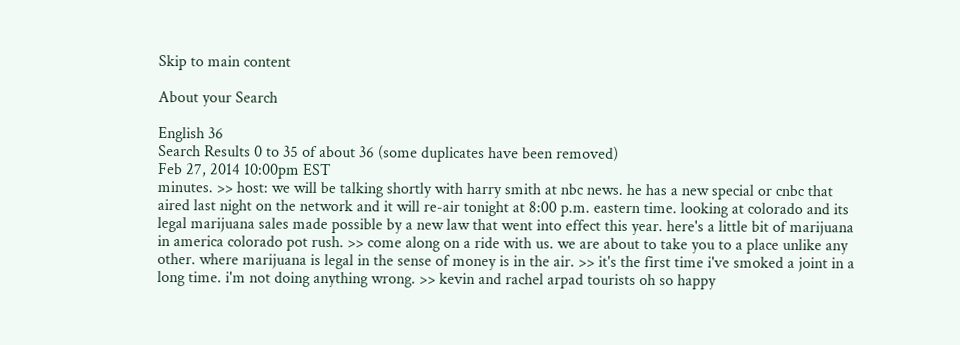Skip to main content

About your Search

English 36
Search Results 0 to 35 of about 36 (some duplicates have been removed)
Feb 27, 2014 10:00pm EST
minutes. >> host: we will be talking shortly with harry smith at nbc news. he has a new special or cnbc that aired last night on the network and it will re-air tonight at 8:00 p.m. eastern time. looking at colorado and its legal marijuana sales made possible by a new law that went into effect this year. here's a little bit of marijuana in america colorado pot rush. >> come along on a ride with us. we are about to take you to a place unlike any other. where marijuana is legal in the sense of money is in the air. >> it's the first time i've smoked a joint in a long time. i'm not doing anything wrong. >> kevin and rachel arpad tourists oh so happy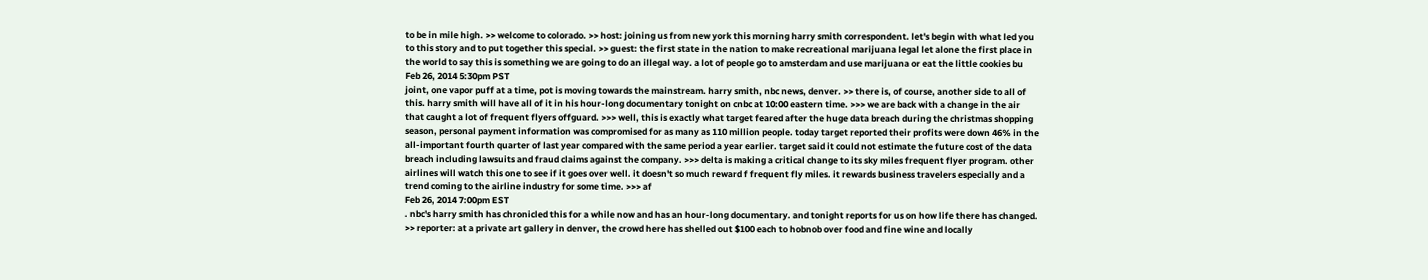to be in mile high. >> welcome to colorado. >> host: joining us from new york this morning harry smith correspondent. let's begin with what led you to this story and to put together this special. >> guest: the first state in the nation to make recreational marijuana legal let alone the first place in the world to say this is something we are going to do an illegal way. a lot of people go to amsterdam and use marijuana or eat the little cookies bu
Feb 26, 2014 5:30pm PST
joint, one vapor puff at a time, pot is moving towards the mainstream. harry smith, nbc news, denver. >> there is, of course, another side to all of this. harry smith will have all of it in his hour-long documentary tonight on cnbc at 10:00 eastern time. >>> we are back with a change in the air that caught a lot of frequent flyers offguard. >>> well, this is exactly what target feared after the huge data breach during the christmas shopping season, personal payment information was compromised for as many as 110 million people. today target reported their profits were down 46% in the all-important fourth quarter of last year compared with the same period a year earlier. target said it could not estimate the future cost of the data breach including lawsuits and fraud claims against the company. >>> delta is making a critical change to its sky miles frequent flyer program. other airlines will watch this one to see if it goes over well. it doesn't so much reward f frequent fly miles. it rewards business travelers especially and a trend coming to the airline industry for some time. >>> af
Feb 26, 2014 7:00pm EST
. nbc's harry smith has chronicled this for a while now and has an hour-long documentary. and tonight reports for us on how life there has changed. >> reporter: at a private art gallery in denver, the crowd here has shelled out $100 each to hobnob over food and fine wine and locally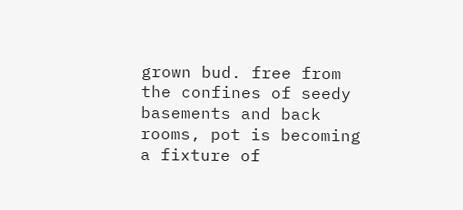grown bud. free from the confines of seedy basements and back rooms, pot is becoming a fixture of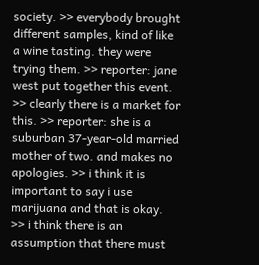society. >> everybody brought different samples, kind of like a wine tasting. they were trying them. >> reporter: jane west put together this event. >> clearly there is a market for this. >> reporter: she is a suburban 37-year-old married mother of two. and makes no apologies. >> i think it is important to say i use marijuana and that is okay. >> i think there is an assumption that there must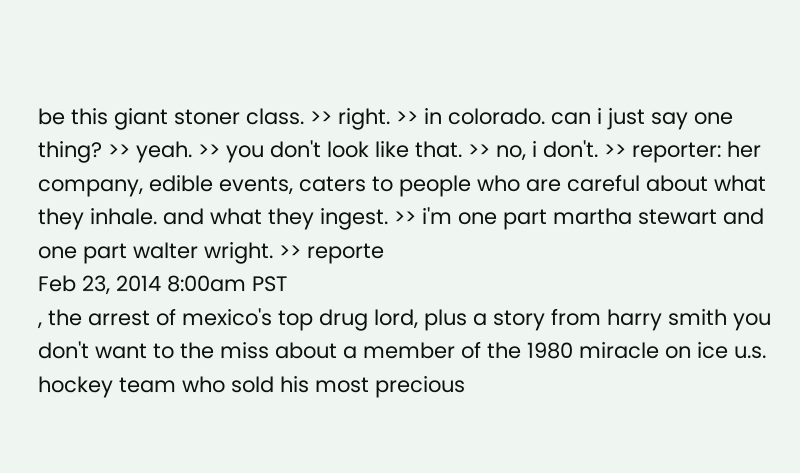be this giant stoner class. >> right. >> in colorado. can i just say one thing? >> yeah. >> you don't look like that. >> no, i don't. >> reporter: her company, edible events, caters to people who are careful about what they inhale. and what they ingest. >> i'm one part martha stewart and one part walter wright. >> reporte
Feb 23, 2014 8:00am PST
, the arrest of mexico's top drug lord, plus a story from harry smith you don't want to the miss about a member of the 1980 miracle on ice u.s. hockey team who sold his most precious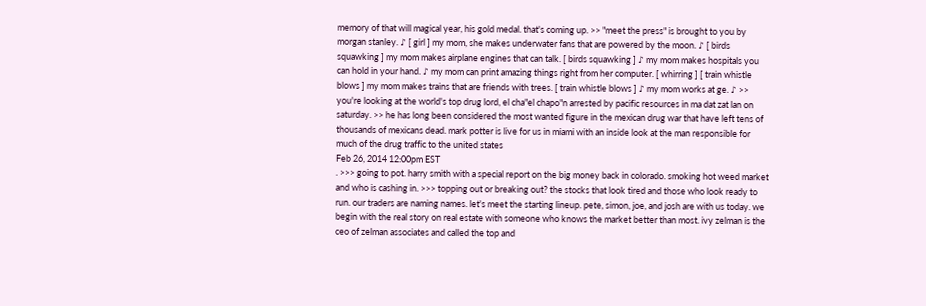memory of that will magical year, his gold medal. that's coming up. >> "meet the press" is brought to you by morgan stanley. ♪ [ girl ] my mom, she makes underwater fans that are powered by the moon. ♪ [ birds squawking ] my mom makes airplane engines that can talk. [ birds squawking ] ♪ my mom makes hospitals you can hold in your hand. ♪ my mom can print amazing things right from her computer. [ whirring ] [ train whistle blows ] my mom makes trains that are friends with trees. [ train whistle blows ] ♪ my mom works at ge. ♪ >> you're looking at the world's top drug lord, el cha"el chapo"n arrested by pacific resources in ma dat zat lan on saturday. >> he has long been considered the most wanted figure in the mexican drug war that have left tens of thousands of mexicans dead. mark potter is live for us in miami with an inside look at the man responsible for much of the drug traffic to the united states
Feb 26, 2014 12:00pm EST
. >>> going to pot. harry smith with a special report on the big money back in colorado. smoking hot weed market and who is cashing in. >>> topping out or breaking out? the stocks that look tired and those who look ready to run. our traders are naming names. let's meet the starting lineup. pete, simon, joe, and josh are with us today. we begin with the real story on real estate with someone who knows the market better than most. ivy zelman is the ceo of zelman associates and called the top and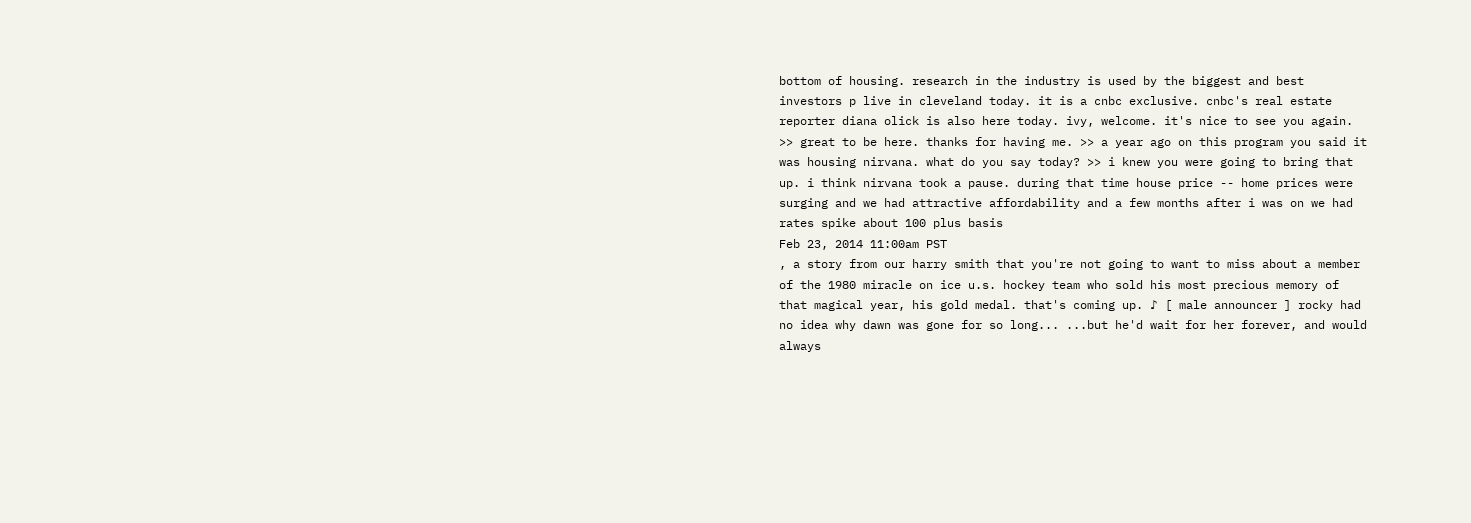bottom of housing. research in the industry is used by the biggest and best investors p live in cleveland today. it is a cnbc exclusive. cnbc's real estate reporter diana olick is also here today. ivy, welcome. it's nice to see you again. >> great to be here. thanks for having me. >> a year ago on this program you said it was housing nirvana. what do you say today? >> i knew you were going to bring that up. i think nirvana took a pause. during that time house price -- home prices were surging and we had attractive affordability and a few months after i was on we had rates spike about 100 plus basis
Feb 23, 2014 11:00am PST
, a story from our harry smith that you're not going to want to miss about a member of the 1980 miracle on ice u.s. hockey team who sold his most precious memory of that magical year, his gold medal. that's coming up. ♪ [ male announcer ] rocky had no idea why dawn was gone for so long... ...but he'd wait for her forever, and would always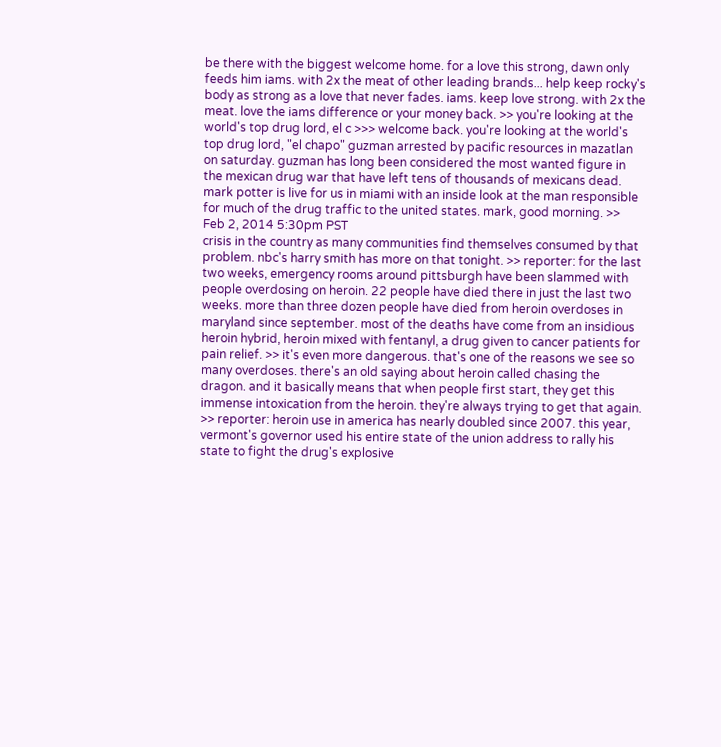be there with the biggest welcome home. for a love this strong, dawn only feeds him iams. with 2x the meat of other leading brands... help keep rocky's body as strong as a love that never fades. iams. keep love strong. with 2x the meat. love the iams difference or your money back. >> you're looking at the world's top drug lord, el c >>> welcome back. you're looking at the world's top drug lord, "el chapo" guzman arrested by pacific resources in mazatlan on saturday. guzman has long been considered the most wanted figure in the mexican drug war that have left tens of thousands of mexicans dead. mark potter is live for us in miami with an inside look at the man responsible for much of the drug traffic to the united states. mark, good morning. >>
Feb 2, 2014 5:30pm PST
crisis in the country as many communities find themselves consumed by that problem. nbc's harry smith has more on that tonight. >> reporter: for the last two weeks, emergency rooms around pittsburgh have been slammed with people overdosing on heroin. 22 people have died there in just the last two weeks. more than three dozen people have died from heroin overdoses in maryland since september. most of the deaths have come from an insidious heroin hybrid, heroin mixed with fentanyl, a drug given to cancer patients for pain relief. >> it's even more dangerous. that's one of the reasons we see so many overdoses. there's an old saying about heroin called chasing the dragon. and it basically means that when people first start, they get this immense intoxication from the heroin. they're always trying to get that again. >> reporter: heroin use in america has nearly doubled since 2007. this year, vermont's governor used his entire state of the union address to rally his state to fight the drug's explosive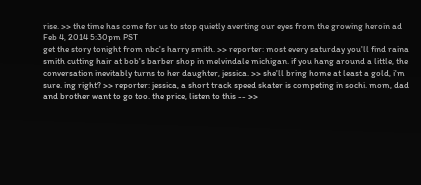rise. >> the time has come for us to stop quietly averting our eyes from the growing heroin ad
Feb 4, 2014 5:30pm PST
get the story tonight from nbc's harry smith. >> reporter: most every saturday you'll find raina smith cutting hair at bob's barber shop in melvindale michigan. if you hang around a little, the conversation inevitably turns to her daughter, jessica. >> she'll bring home at least a gold, i'm sure. ing right? >> reporter: jessica, a short track speed skater is competing in sochi. mom, dad and brother want to go too. the price, listen to this -- >>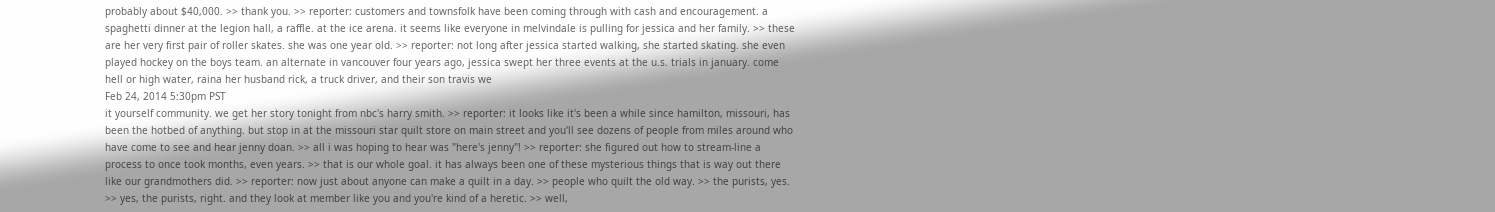probably about $40,000. >> thank you. >> reporter: customers and townsfolk have been coming through with cash and encouragement. a spaghetti dinner at the legion hall, a raffle. at the ice arena. it seems like everyone in melvindale is pulling for jessica and her family. >> these are her very first pair of roller skates. she was one year old. >> reporter: not long after jessica started walking, she started skating. she even played hockey on the boys team. an alternate in vancouver four years ago, jessica swept her three events at the u.s. trials in january. come hell or high water, raina her husband rick, a truck driver, and their son travis we
Feb 24, 2014 5:30pm PST
it yourself community. we get her story tonight from nbc's harry smith. >> reporter: it looks like it's been a while since hamilton, missouri, has been the hotbed of anything. but stop in at the missouri star quilt store on main street and you'll see dozens of people from miles around who have come to see and hear jenny doan. >> all i was hoping to hear was "here's jenny"! >> reporter: she figured out how to stream-line a process to once took months, even years. >> that is our whole goal. it has always been one of these mysterious things that is way out there like our grandmothers did. >> reporter: now just about anyone can make a quilt in a day. >> people who quilt the old way. >> the purists, yes. >> yes, the purists, right. and they look at member like you and you're kind of a heretic. >> well,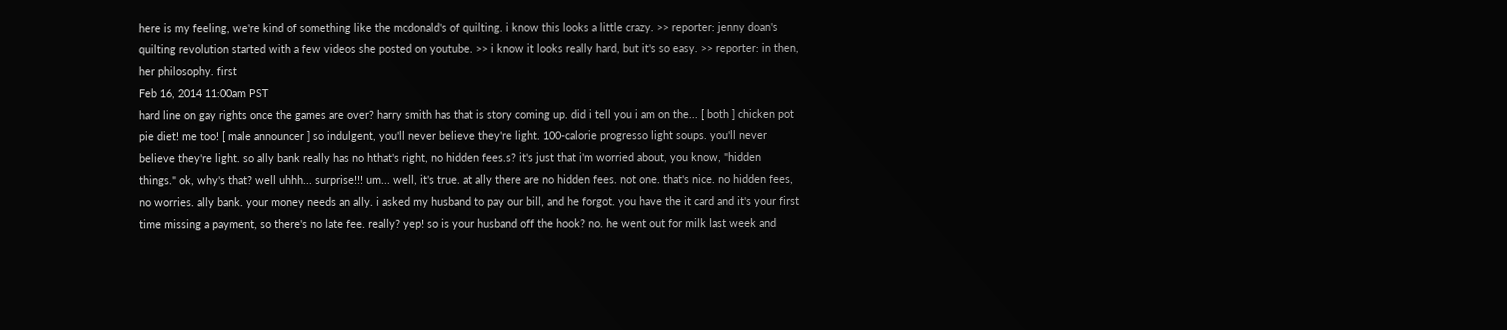here is my feeling, we're kind of something like the mcdonald's of quilting. i know this looks a little crazy. >> reporter: jenny doan's quilting revolution started with a few videos she posted on youtube. >> i know it looks really hard, but it's so easy. >> reporter: in then, her philosophy. first
Feb 16, 2014 11:00am PST
hard line on gay rights once the games are over? harry smith has that is story coming up. did i tell you i am on the... [ both ] chicken pot pie diet! me too! [ male announcer ] so indulgent, you'll never believe they're light. 100-calorie progresso light soups. you'll never believe they're light. so ally bank really has no hthat's right, no hidden fees.s? it's just that i'm worried about, you know, "hidden things." ok, why's that? well uhhh... surprise!!! um... well, it's true. at ally there are no hidden fees. not one. that's nice. no hidden fees, no worries. ally bank. your money needs an ally. i asked my husband to pay our bill, and he forgot. you have the it card and it's your first time missing a payment, so there's no late fee. really? yep! so is your husband off the hook? no. he went out for milk last week and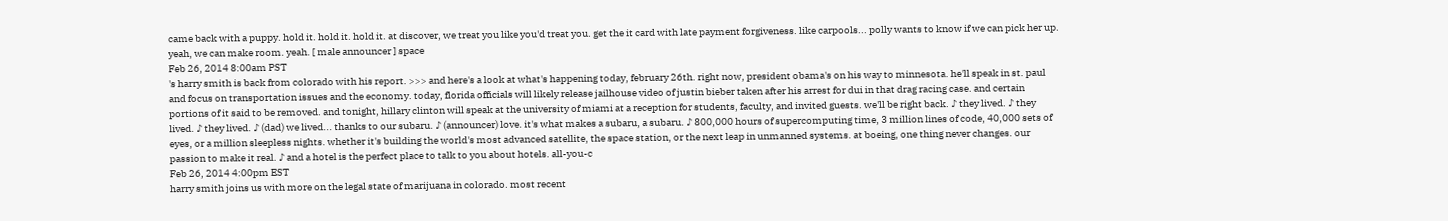came back with a puppy. hold it. hold it. hold it. at discover, we treat you like you'd treat you. get the it card with late payment forgiveness. like carpools... polly wants to know if we can pick her up. yeah, we can make room. yeah. [ male announcer ] space
Feb 26, 2014 8:00am PST
's harry smith is back from colorado with his report. >>> and here's a look at what's happening today, february 26th. right now, president obama's on his way to minnesota. he'll speak in st. paul and focus on transportation issues and the economy. today, florida officials will likely release jailhouse video of justin bieber taken after his arrest for dui in that drag racing case. and certain portions of it said to be removed. and tonight, hillary clinton will speak at the university of miami at a reception for students, faculty, and invited guests. we'll be right back. ♪ they lived. ♪ they lived. ♪ they lived. ♪ (dad) we lived... thanks to our subaru. ♪ (announcer) love. it's what makes a subaru, a subaru. ♪ 800,000 hours of supercomputing time, 3 million lines of code, 40,000 sets of eyes, or a million sleepless nights. whether it's building the world's most advanced satellite, the space station, or the next leap in unmanned systems. at boeing, one thing never changes. our passion to make it real. ♪ and a hotel is the perfect place to talk to you about hotels. all-you-c
Feb 26, 2014 4:00pm EST
harry smith joins us with more on the legal state of marijuana in colorado. most recent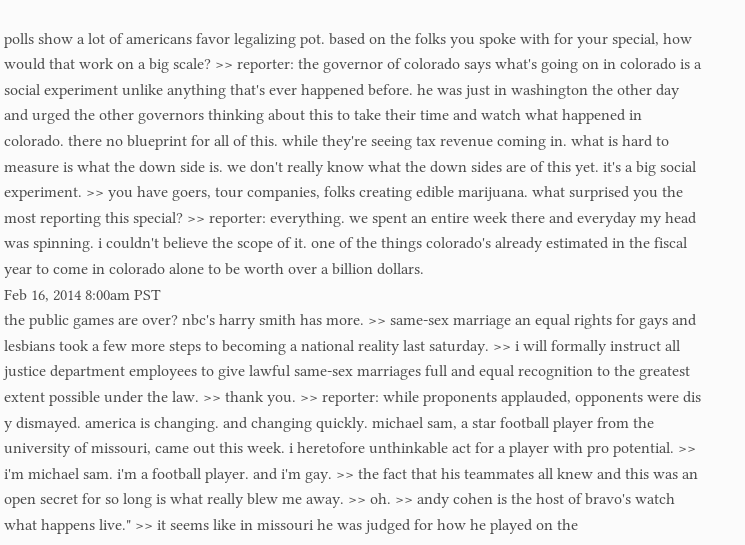polls show a lot of americans favor legalizing pot. based on the folks you spoke with for your special, how would that work on a big scale? >> reporter: the governor of colorado says what's going on in colorado is a social experiment unlike anything that's ever happened before. he was just in washington the other day and urged the other governors thinking about this to take their time and watch what happened in colorado. there no blueprint for all of this. while they're seeing tax revenue coming in. what is hard to measure is what the down side is. we don't really know what the down sides are of this yet. it's a big social experiment. >> you have goers, tour companies, folks creating edible marijuana. what surprised you the most reporting this special? >> reporter: everything. we spent an entire week there and everyday my head was spinning. i couldn't believe the scope of it. one of the things colorado's already estimated in the fiscal year to come in colorado alone to be worth over a billion dollars.
Feb 16, 2014 8:00am PST
the public games are over? nbc's harry smith has more. >> same-sex marriage an equal rights for gays and lesbians took a few more steps to becoming a national reality last saturday. >> i will formally instruct all justice department employees to give lawful same-sex marriages full and equal recognition to the greatest extent possible under the law. >> thank you. >> reporter: while proponents applauded, opponents were dis y dismayed. america is changing. and changing quickly. michael sam, a star football player from the university of missouri, came out this week. i heretofore unthinkable act for a player with pro potential. >> i'm michael sam. i'm a football player. and i'm gay. >> the fact that his teammates all knew and this was an open secret for so long is what really blew me away. >> oh. >> andy cohen is the host of bravo's watch what happens live." >> it seems like in missouri he was judged for how he played on the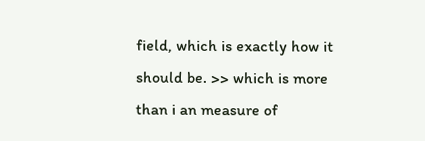field, which is exactly how it should be. >> which is more than i an measure of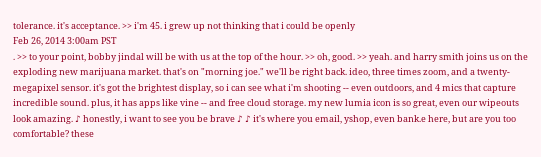tolerance. it's acceptance. >> i'm 45. i grew up not thinking that i could be openly
Feb 26, 2014 3:00am PST
. >> to your point, bobby jindal will be with us at the top of the hour. >> oh, good. >> yeah. and harry smith joins us on the exploding new marijuana market. that's on "morning joe." we'll be right back. ideo, three times zoom, and a twenty-megapixel sensor. it's got the brightest display, so i can see what i'm shooting -- even outdoors, and 4 mics that capture incredible sound. plus, it has apps like vine -- and free cloud storage. my new lumia icon is so great, even our wipeouts look amazing. ♪ honestly, i want to see you be brave ♪ ♪ it's where you email, yshop, even bank.e here, but are you too comfortable? these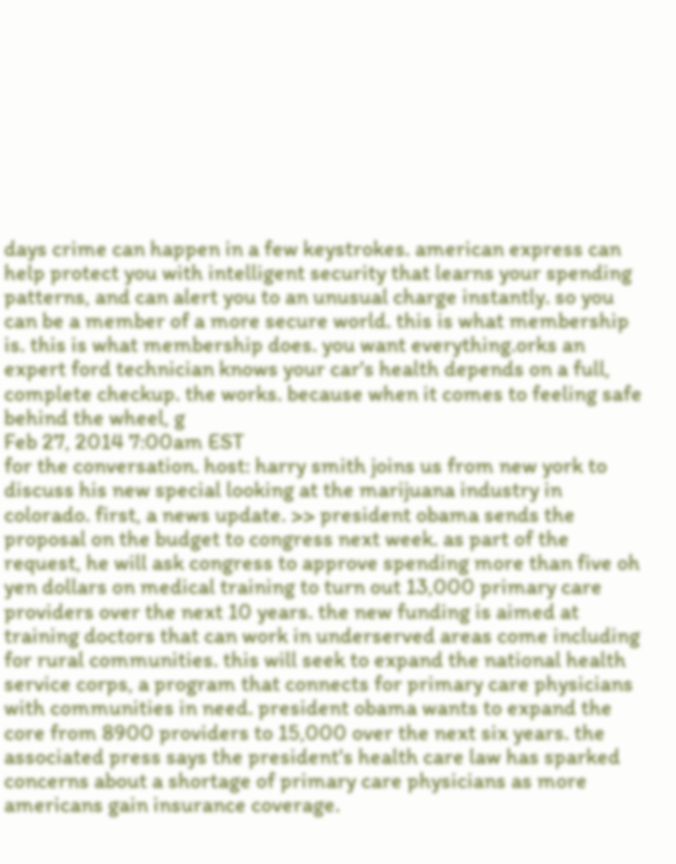days crime can happen in a few keystrokes. american express can help protect you with intelligent security that learns your spending patterns, and can alert you to an unusual charge instantly. so you can be a member of a more secure world. this is what membership is. this is what membership does. you want everything.orks an expert ford technician knows your car's health depends on a full, complete checkup. the works. because when it comes to feeling safe behind the wheel, g
Feb 27, 2014 7:00am EST
for the conversation. host: harry smith joins us from new york to discuss his new special looking at the marijuana industry in colorado. first, a news update. >> president obama sends the proposal on the budget to congress next week. as part of the request, he will ask congress to approve spending more than five oh yen dollars on medical training to turn out 13,000 primary care providers over the next 10 years. the new funding is aimed at training doctors that can work in underserved areas come including for rural communities. this will seek to expand the national health service corps, a program that connects for primary care physicians with communities in need. president obama wants to expand the core from 8900 providers to 15,000 over the next six years. the associated press says the president's health care law has sparked concerns about a shortage of primary care physicians as more americans gain insurance coverage.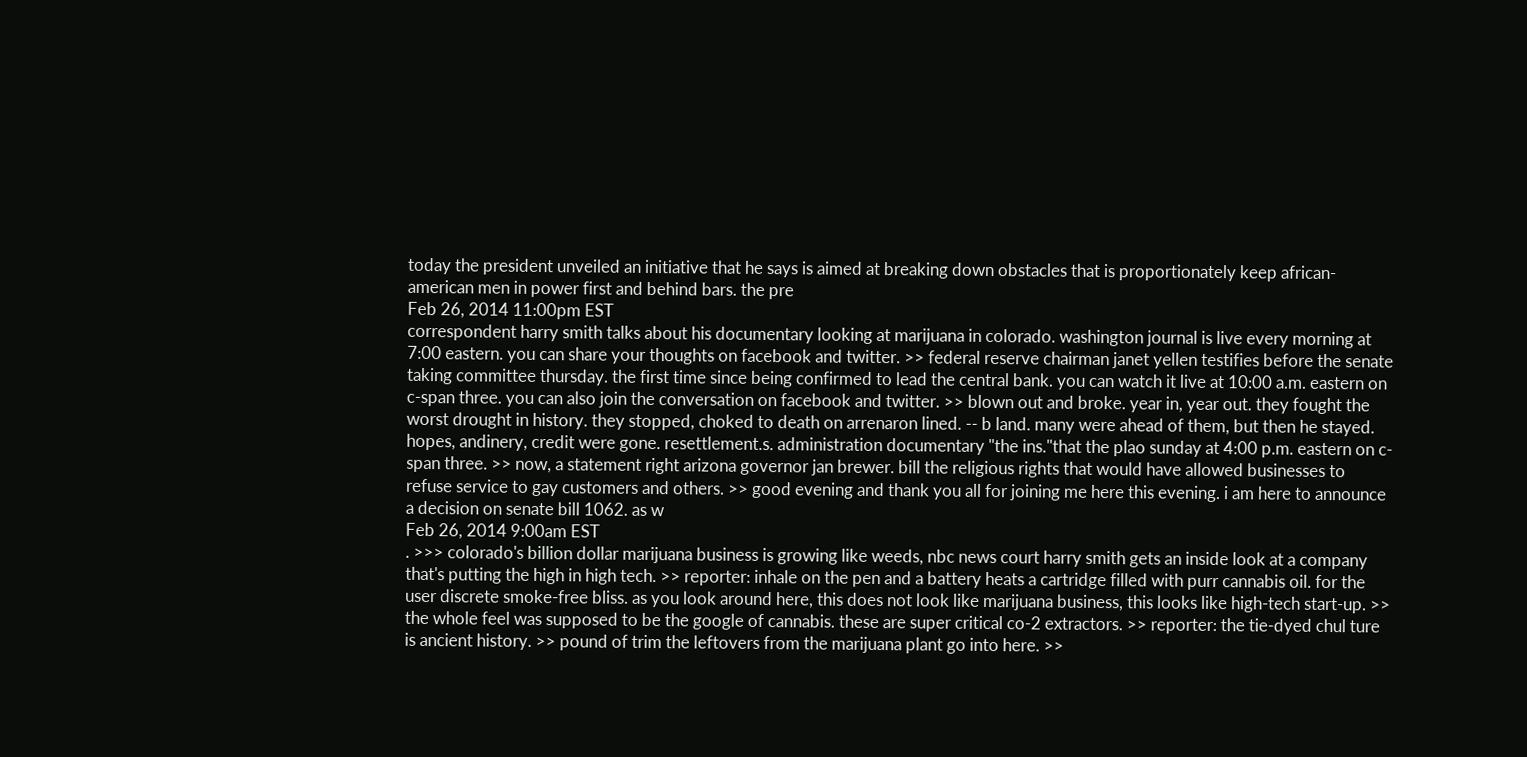today the president unveiled an initiative that he says is aimed at breaking down obstacles that is proportionately keep african-american men in power first and behind bars. the pre
Feb 26, 2014 11:00pm EST
correspondent harry smith talks about his documentary looking at marijuana in colorado. washington journal is live every morning at 7:00 eastern. you can share your thoughts on facebook and twitter. >> federal reserve chairman janet yellen testifies before the senate taking committee thursday. the first time since being confirmed to lead the central bank. you can watch it live at 10:00 a.m. eastern on c-span three. you can also join the conversation on facebook and twitter. >> blown out and broke. year in, year out. they fought the worst drought in history. they stopped, choked to death on arrenaron lined. -- b land. many were ahead of them, but then he stayed. hopes, andinery, credit were gone. resettlement.s. administration documentary "the ins."that the plao sunday at 4:00 p.m. eastern on c-span three. >> now, a statement right arizona governor jan brewer. bill the religious rights that would have allowed businesses to refuse service to gay customers and others. >> good evening and thank you all for joining me here this evening. i am here to announce a decision on senate bill 1062. as w
Feb 26, 2014 9:00am EST
. >>> colorado's billion dollar marijuana business is growing like weeds, nbc news court harry smith gets an inside look at a company that's putting the high in high tech. >> reporter: inhale on the pen and a battery heats a cartridge filled with purr cannabis oil. for the user discrete smoke-free bliss. as you look around here, this does not look like marijuana business, this looks like high-tech start-up. >> the whole feel was supposed to be the google of cannabis. these are super critical co-2 extractors. >> reporter: the tie-dyed chul ture is ancient history. >> pound of trim the leftovers from the marijuana plant go into here. >>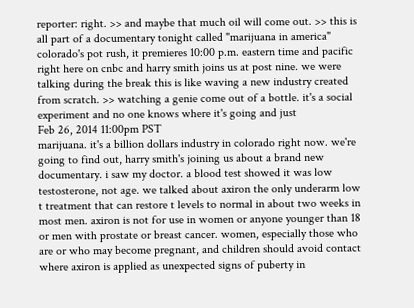reporter: right. >> and maybe that much oil will come out. >> this is all part of a documentary tonight called "marijuana in america" colorado's pot rush, it premieres 10:00 p.m. eastern time and pacific right here on cnbc and harry smith joins us at post nine. we were talking during the break this is like waving a new industry created from scratch. >> watching a genie come out of a bottle. it's a social experiment and no one knows where it's going and just
Feb 26, 2014 11:00pm PST
marijuana. it's a billion dollars industry in colorado right now. we're going to find out, harry smith's joining us about a brand new documentary. i saw my doctor. a blood test showed it was low testosterone, not age. we talked about axiron the only underarm low t treatment that can restore t levels to normal in about two weeks in most men. axiron is not for use in women or anyone younger than 18 or men with prostate or breast cancer. women, especially those who are or who may become pregnant, and children should avoid contact where axiron is applied as unexpected signs of puberty in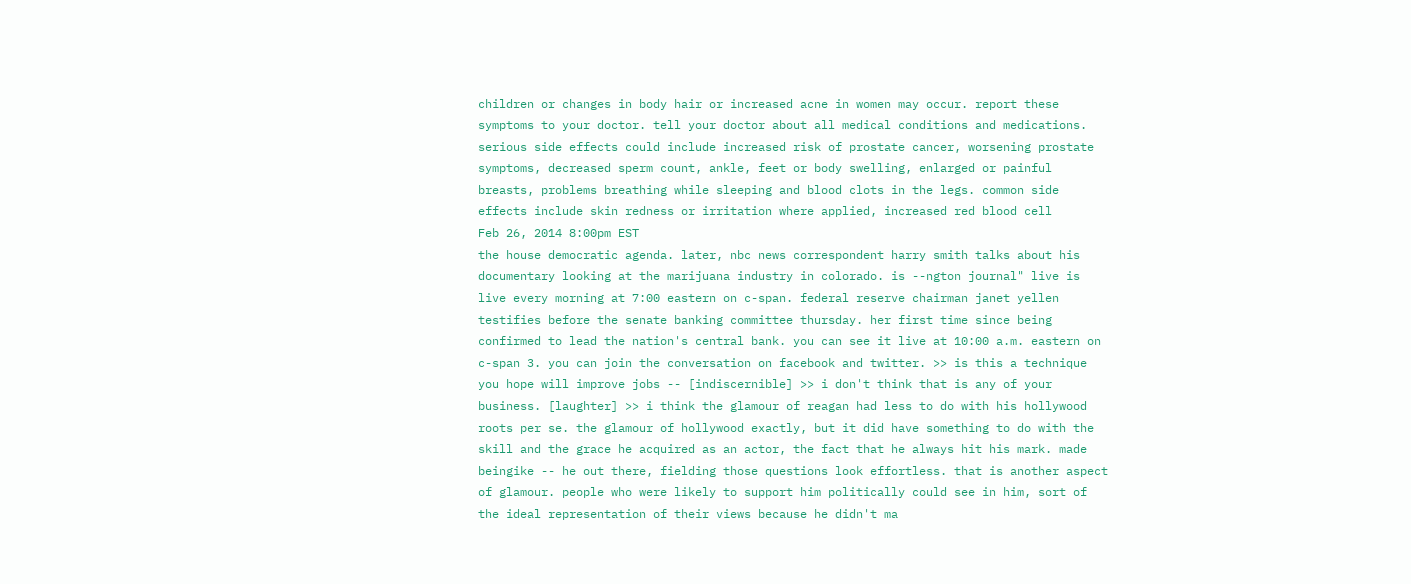children or changes in body hair or increased acne in women may occur. report these symptoms to your doctor. tell your doctor about all medical conditions and medications. serious side effects could include increased risk of prostate cancer, worsening prostate symptoms, decreased sperm count, ankle, feet or body swelling, enlarged or painful breasts, problems breathing while sleeping and blood clots in the legs. common side effects include skin redness or irritation where applied, increased red blood cell
Feb 26, 2014 8:00pm EST
the house democratic agenda. later, nbc news correspondent harry smith talks about his documentary looking at the marijuana industry in colorado. is --ngton journal" live is live every morning at 7:00 eastern on c-span. federal reserve chairman janet yellen testifies before the senate banking committee thursday. her first time since being confirmed to lead the nation's central bank. you can see it live at 10:00 a.m. eastern on c-span 3. you can join the conversation on facebook and twitter. >> is this a technique you hope will improve jobs -- [indiscernible] >> i don't think that is any of your business. [laughter] >> i think the glamour of reagan had less to do with his hollywood roots per se. the glamour of hollywood exactly, but it did have something to do with the skill and the grace he acquired as an actor, the fact that he always hit his mark. made beingike -- he out there, fielding those questions look effortless. that is another aspect of glamour. people who were likely to support him politically could see in him, sort of the ideal representation of their views because he didn't ma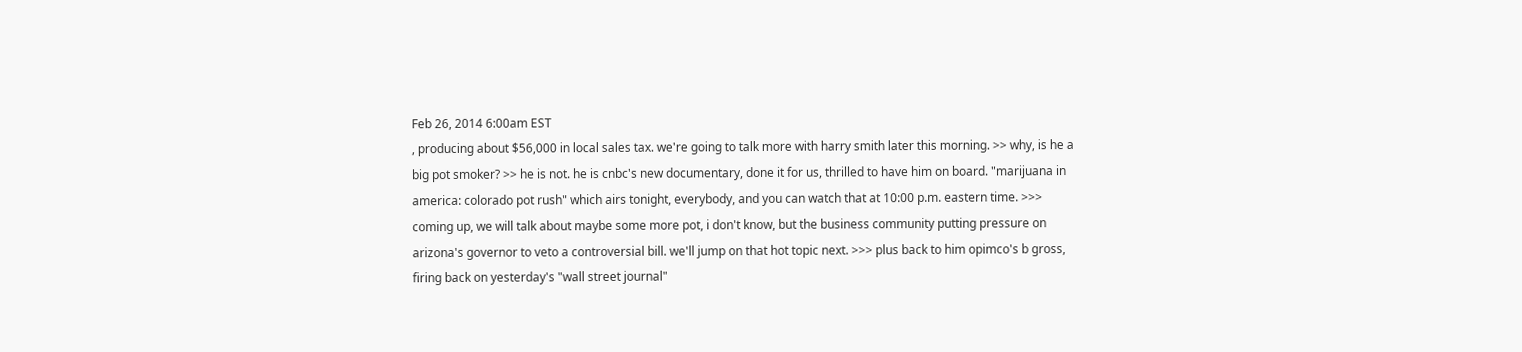Feb 26, 2014 6:00am EST
, producing about $56,000 in local sales tax. we're going to talk more with harry smith later this morning. >> why, is he a big pot smoker? >> he is not. he is cnbc's new documentary, done it for us, thrilled to have him on board. "marijuana in america: colorado pot rush" which airs tonight, everybody, and you can watch that at 10:00 p.m. eastern time. >>> coming up, we will talk about maybe some more pot, i don't know, but the business community putting pressure on arizona's governor to veto a controversial bill. we'll jump on that hot topic next. >>> plus back to him opimco's b gross, firing back on yesterday's "wall street journal"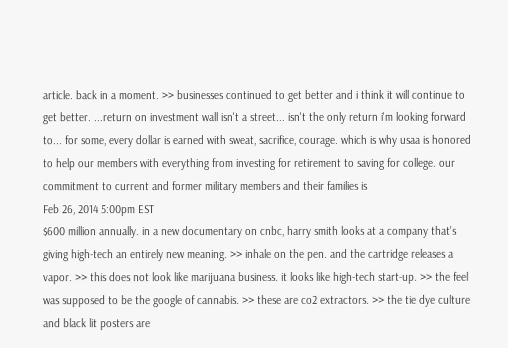article. back in a moment. >> businesses continued to get better and i think it will continue to get better. ...return on investment wall isn't a street... isn't the only return i'm looking forward to... for some, every dollar is earned with sweat, sacrifice, courage. which is why usaa is honored to help our members with everything from investing for retirement to saving for college. our commitment to current and former military members and their families is
Feb 26, 2014 5:00pm EST
$600 million annually. in a new documentary on cnbc, harry smith looks at a company that's giving high-tech an entirely new meaning. >> inhale on the pen. and the cartridge releases a vapor. >> this does not look like marijuana business. it looks like high-tech start-up. >> the feel was supposed to be the google of cannabis. >> these are co2 extractors. >> the tie dye culture and black lit posters are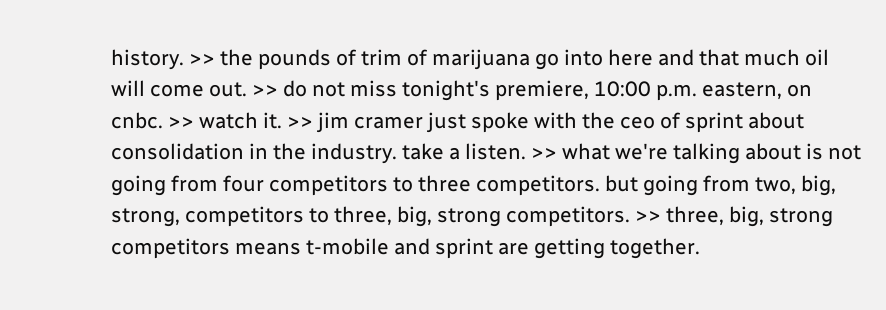history. >> the pounds of trim of marijuana go into here and that much oil will come out. >> do not miss tonight's premiere, 10:00 p.m. eastern, on cnbc. >> watch it. >> jim cramer just spoke with the ceo of sprint about consolidation in the industry. take a listen. >> what we're talking about is not going from four competitors to three competitors. but going from two, big, strong, competitors to three, big, strong competitors. >> three, big, strong competitors means t-mobile and sprint are getting together.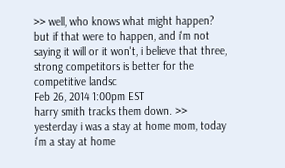>> well, who knows what might happen? but if that were to happen, and i'm not saying it will or it won't, i believe that three, strong competitors is better for the competitive landsc
Feb 26, 2014 1:00pm EST
harry smith tracks them down. >> yesterday i was a stay at home mom, today i'm a stay at home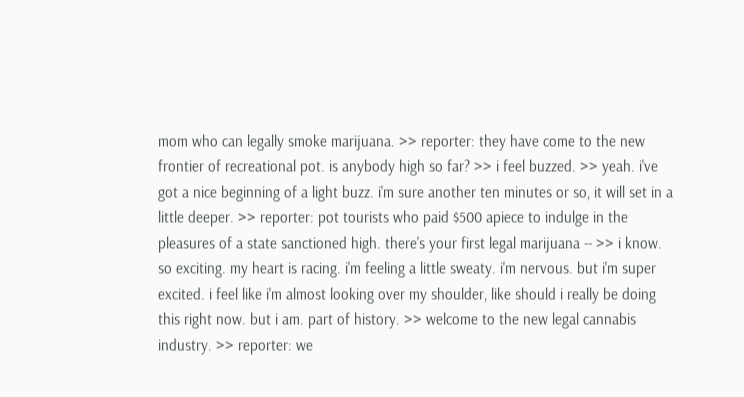mom who can legally smoke marijuana. >> reporter: they have come to the new frontier of recreational pot. is anybody high so far? >> i feel buzzed. >> yeah. i've got a nice beginning of a light buzz. i'm sure another ten minutes or so, it will set in a little deeper. >> reporter: pot tourists who paid $500 apiece to indulge in the pleasures of a state sanctioned high. there's your first legal marijuana -- >> i know. so exciting. my heart is racing. i'm feeling a little sweaty. i'm nervous. but i'm super excited. i feel like i'm almost looking over my shoulder, like should i really be doing this right now. but i am. part of history. >> welcome to the new legal cannabis industry. >> reporter: we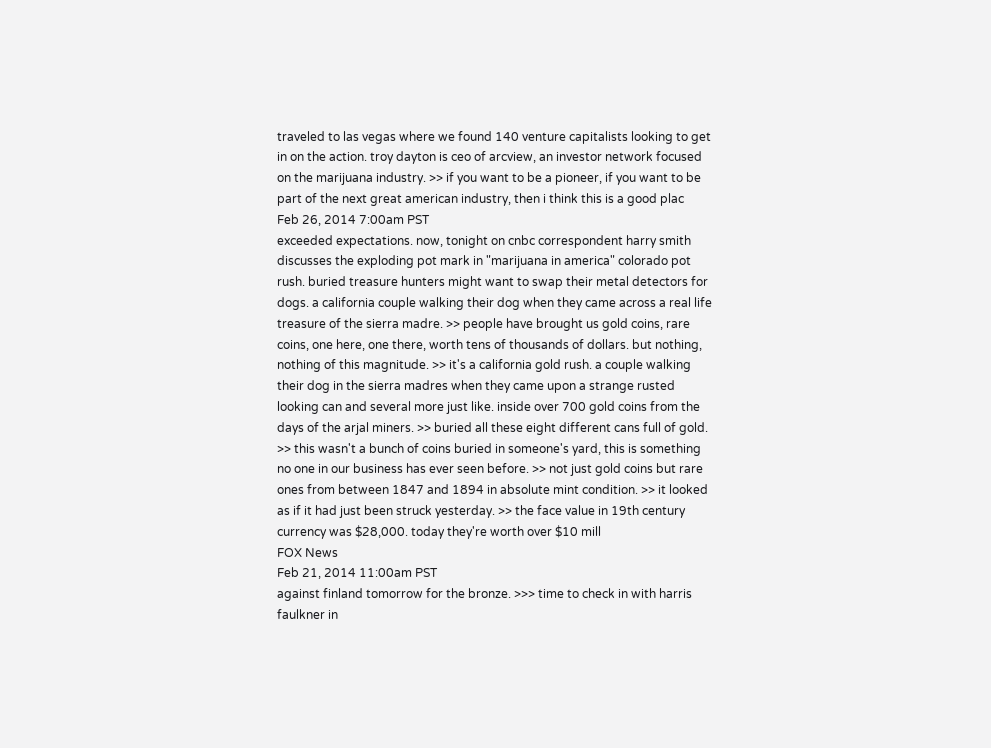traveled to las vegas where we found 140 venture capitalists looking to get in on the action. troy dayton is ceo of arcview, an investor network focused on the marijuana industry. >> if you want to be a pioneer, if you want to be part of the next great american industry, then i think this is a good plac
Feb 26, 2014 7:00am PST
exceeded expectations. now, tonight on cnbc correspondent harry smith discusses the exploding pot mark in "marijuana in america" colorado pot rush. buried treasure hunters might want to swap their metal detectors for dogs. a california couple walking their dog when they came across a real life treasure of the sierra madre. >> people have brought us gold coins, rare coins, one here, one there, worth tens of thousands of dollars. but nothing, nothing of this magnitude. >> it's a california gold rush. a couple walking their dog in the sierra madres when they came upon a strange rusted looking can and several more just like. inside over 700 gold coins from the days of the arjal miners. >> buried all these eight different cans full of gold. >> this wasn't a bunch of coins buried in someone's yard, this is something no one in our business has ever seen before. >> not just gold coins but rare ones from between 1847 and 1894 in absolute mint condition. >> it looked as if it had just been struck yesterday. >> the face value in 19th century currency was $28,000. today they're worth over $10 mill
FOX News
Feb 21, 2014 11:00am PST
against finland tomorrow for the bronze. >>> time to check in with harris faulkner in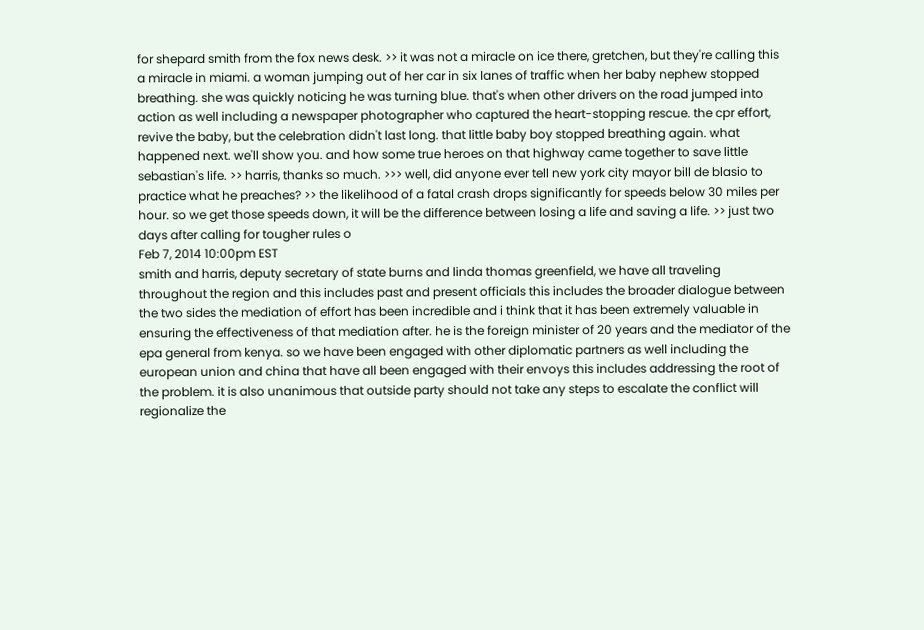for shepard smith from the fox news desk. >> it was not a miracle on ice there, gretchen, but they're calling this a miracle in miami. a woman jumping out of her car in six lanes of traffic when her baby nephew stopped breathing. she was quickly noticing he was turning blue. that's when other drivers on the road jumped into action as well including a newspaper photographer who captured the heart-stopping rescue. the cpr effort, revive the baby, but the celebration didn't last long. that little baby boy stopped breathing again. what happened next. we'll show you. and how some true heroes on that highway came together to save little sebastian's life. >> harris, thanks so much. >>> well, did anyone ever tell new york city mayor bill de blasio to practice what he preaches? >> the likelihood of a fatal crash drops significantly for speeds below 30 miles per hour. so we get those speeds down, it will be the difference between losing a life and saving a life. >> just two days after calling for tougher rules o
Feb 7, 2014 10:00pm EST
smith and harris, deputy secretary of state burns and linda thomas greenfield, we have all traveling throughout the region and this includes past and present officials this includes the broader dialogue between the two sides the mediation of effort has been incredible and i think that it has been extremely valuable in ensuring the effectiveness of that mediation after. he is the foreign minister of 20 years and the mediator of the epa general from kenya. so we have been engaged with other diplomatic partners as well including the european union and china that have all been engaged with their envoys this includes addressing the root of the problem. it is also unanimous that outside party should not take any steps to escalate the conflict will regionalize the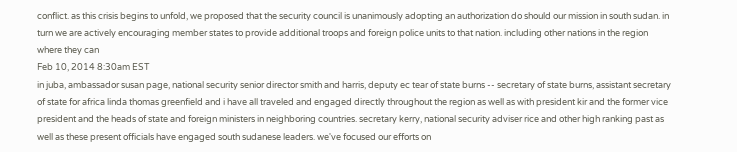conflict. as this crisis begins to unfold, we proposed that the security council is unanimously adopting an authorization do should our mission in south sudan. in turn we are actively encouraging member states to provide additional troops and foreign police units to that nation. including other nations in the region where they can
Feb 10, 2014 8:30am EST
in juba, ambassador susan page, national security senior director smith and harris, deputy ec tear of state burns -- secretary of state burns, assistant secretary of state for africa linda thomas greenfield and i have all traveled and engaged directly throughout the region as well as with president kir and the former vice president and the heads of state and foreign ministers in neighboring countries. secretary kerry, national security adviser rice and other high ranking past as well as these present officials have engaged south sudanese leaders. we've focused our efforts on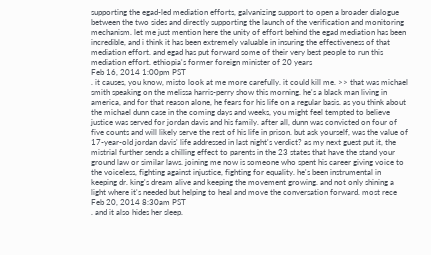supporting the egad-led mediation efforts, galvanizing support to open a broader dialogue between the two sides and directly supporting the launch of the verification and monitoring mechanism. let me just mention here the unity of effort behind the egad mediation has been incredible, and i think it has been extremely valuable in insuring the effectiveness of that mediation effort. and egad has put forward some of their very best people to run this mediation effort. ethiopia's former foreign minister of 20 years
Feb 16, 2014 1:00pm PST
. it causes, you know, misto look at me more carefully. it could kill me. >> that was michael smith speaking on the melissa harris-perry show this morning. he's a black man living in america, and for that reason alone, he fears for his life on a regular basis. as you think about the michael dunn case in the coming days and weeks, you might feel tempted to believe justice was served for jordan davis and his family. after all, dunn was convicted on four of five counts and will likely serve the rest of his life in prison. but ask yourself, was the value of 17-year-old jordan davis' life addressed in last night's verdict? as my next guest put it, the mistrial further sends a chilling effect to parents in the 23 states that have the stand your ground law or similar laws. joining me now is someone who spent his career giving voice to the voiceless, fighting against injustice, fighting for equality. he's been instrumental in keeping dr. king's dream alive and keeping the movement growing. and not only shining a light where it's needed but helping to heal and move the conversation forward. most rece
Feb 20, 2014 8:30am PST
. and it also hides her sleep.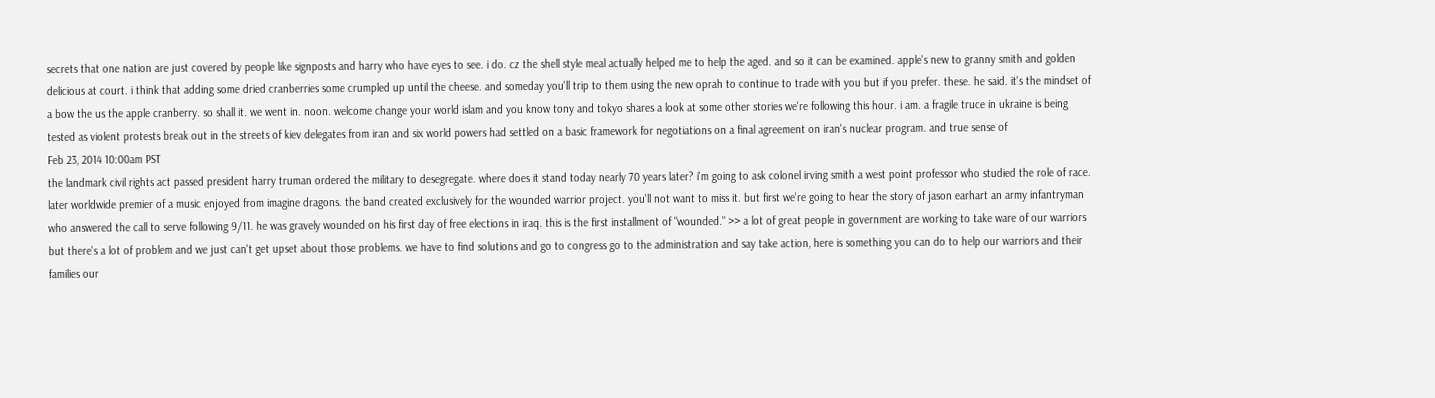secrets that one nation are just covered by people like signposts and harry who have eyes to see. i do. cz the shell style meal actually helped me to help the aged. and so it can be examined. apple's new to granny smith and golden delicious at court. i think that adding some dried cranberries some crumpled up until the cheese. and someday you'll trip to them using the new oprah to continue to trade with you but if you prefer. these. he said. it's the mindset of a bow the us the apple cranberry. so shall it. we went in. noon. welcome change your world islam and you know tony and tokyo shares a look at some other stories we're following this hour. i am. a fragile truce in ukraine is being tested as violent protests break out in the streets of kiev delegates from iran and six world powers had settled on a basic framework for negotiations on a final agreement on iran's nuclear program. and true sense of
Feb 23, 2014 10:00am PST
the landmark civil rights act passed president harry truman ordered the military to desegregate. where does it stand today nearly 70 years later? i'm going to ask colonel irving smith a west point professor who studied the role of race. later worldwide premier of a music enjoyed from imagine dragons. the band created exclusively for the wounded warrior project. you'll not want to miss it. but first we're going to hear the story of jason earhart an army infantryman who answered the call to serve following 9/11. he was gravely wounded on his first day of free elections in iraq. this is the first installment of "wounded." >> a lot of great people in government are working to take ware of our warriors but there's a lot of problem and we just can't get upset about those problems. we have to find solutions and go to congress go to the administration and say take action, here is something you can do to help our warriors and their families our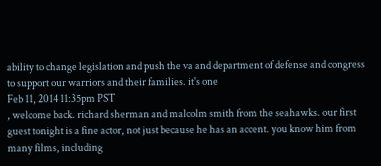ability to change legislation and push the va and department of defense and congress to support our warriors and their families. it's one
Feb 11, 2014 11:35pm PST
, welcome back. richard sherman and malcolm smith from the seahawks. our first guest tonight is a fine actor, not just because he has an accent. you know him from many films, including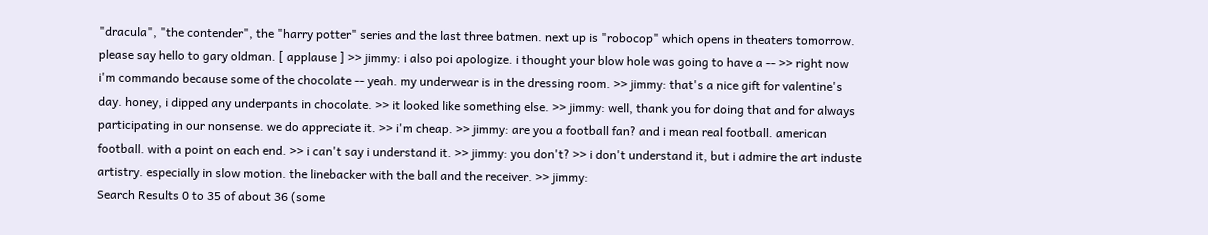"dracula", "the contender", the "harry potter" series and the last three batmen. next up is "robocop" which opens in theaters tomorrow. please say hello to gary oldman. [ applause ] >> jimmy: i also poi apologize. i thought your blow hole was going to have a -- >> right now i'm commando because some of the chocolate -- yeah. my underwear is in the dressing room. >> jimmy: that's a nice gift for valentine's day. honey, i dipped any underpants in chocolate. >> it looked like something else. >> jimmy: well, thank you for doing that and for always participating in our nonsense. we do appreciate it. >> i'm cheap. >> jimmy: are you a football fan? and i mean real football. american football. with a point on each end. >> i can't say i understand it. >> jimmy: you don't? >> i don't understand it, but i admire the art induste artistry. especially in slow motion. the linebacker with the ball and the receiver. >> jimmy:
Search Results 0 to 35 of about 36 (some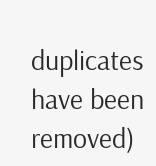duplicates have been removed)